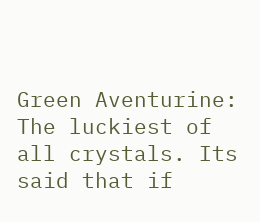Green Aventurine: The luckiest of all crystals. Its said that if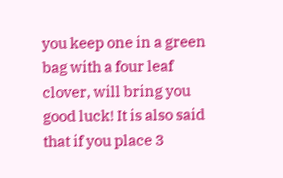you keep one in a green bag with a four leaf clover, will bring you good luck! It is also said that if you place 3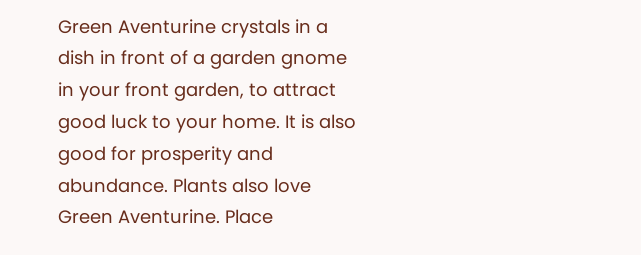Green Aventurine crystals in a dish in front of a garden gnome in your front garden, to attract good luck to your home. It is also good for prosperity and abundance. Plants also love Green Aventurine. Place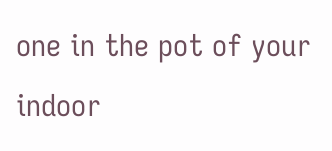one in the pot of your indoor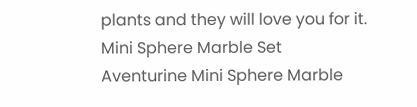plants and they will love you for it.
Mini Sphere Marble Set
Aventurine Mini Sphere Marble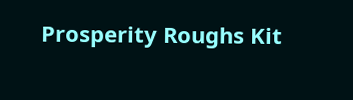Prosperity Roughs Kit